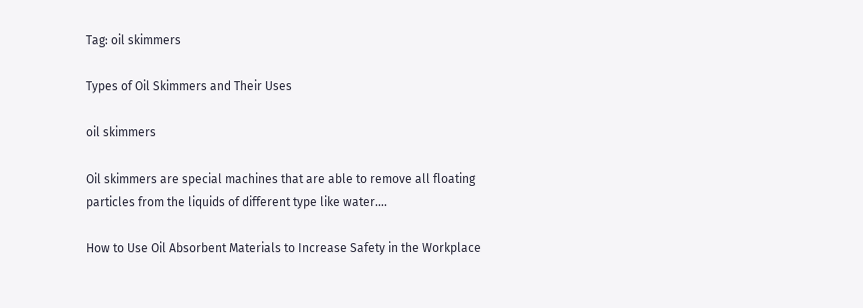Tag: oil skimmers

Types of Oil Skimmers and Their Uses

oil skimmers

Oil skimmers are special machines that are able to remove all floating particles from the liquids of different type like water….

How to Use Oil Absorbent Materials to Increase Safety in the Workplace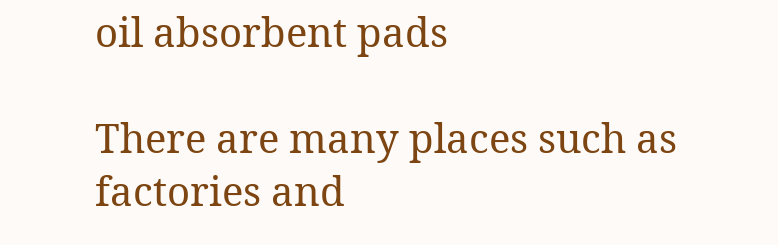oil absorbent pads

There are many places such as factories and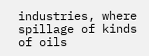industries, where spillage of kinds of oils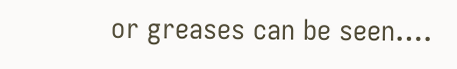or greases can be seen….